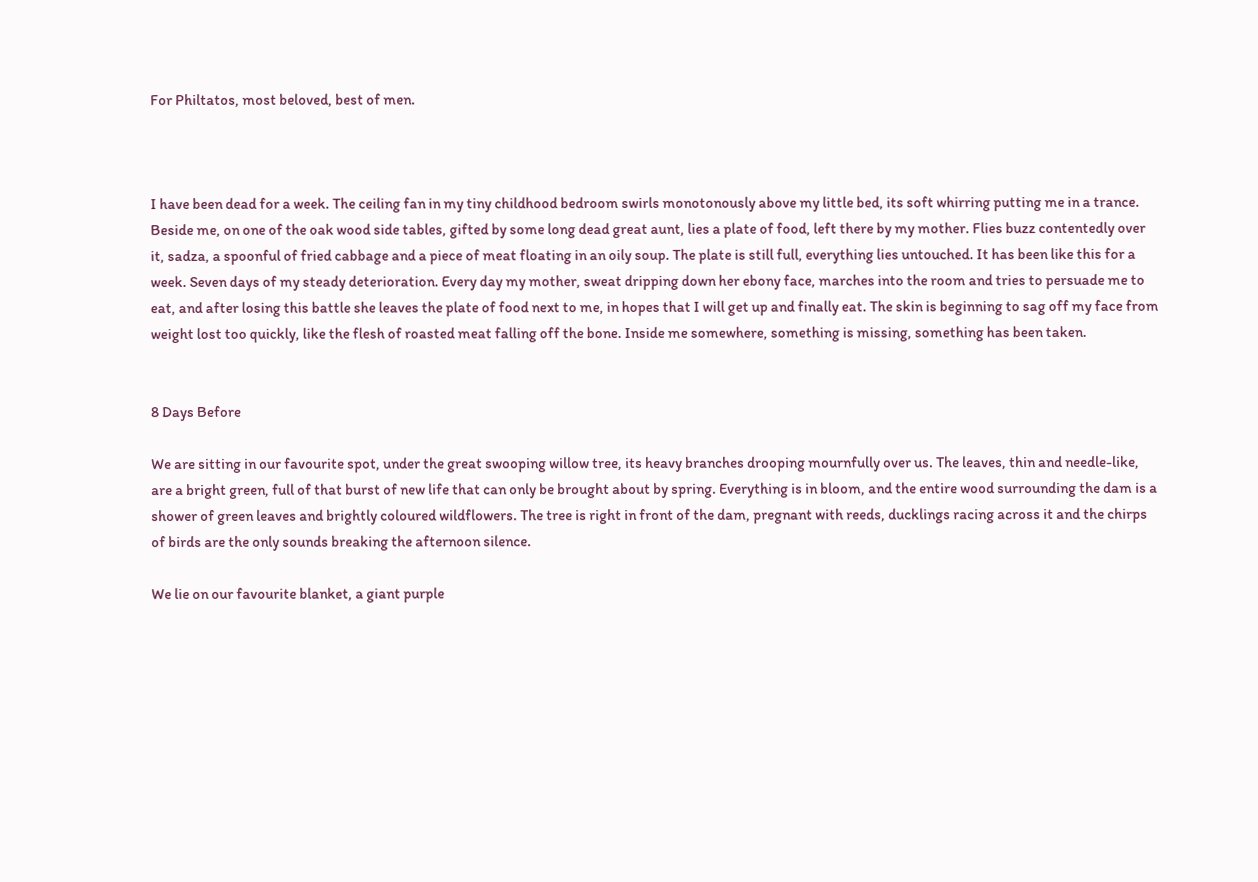For Philtatos, most beloved, best of men.



I have been dead for a week. The ceiling fan in my tiny childhood bedroom swirls monotonously above my little bed, its soft whirring putting me in a trance. Beside me, on one of the oak wood side tables, gifted by some long dead great aunt, lies a plate of food, left there by my mother. Flies buzz contentedly over it, sadza, a spoonful of fried cabbage and a piece of meat floating in an oily soup. The plate is still full, everything lies untouched. It has been like this for a week. Seven days of my steady deterioration. Every day my mother, sweat dripping down her ebony face, marches into the room and tries to persuade me to eat, and after losing this battle she leaves the plate of food next to me, in hopes that I will get up and finally eat. The skin is beginning to sag off my face from weight lost too quickly, like the flesh of roasted meat falling off the bone. Inside me somewhere, something is missing, something has been taken.


8 Days Before

We are sitting in our favourite spot, under the great swooping willow tree, its heavy branches drooping mournfully over us. The leaves, thin and needle-like, are a bright green, full of that burst of new life that can only be brought about by spring. Everything is in bloom, and the entire wood surrounding the dam is a shower of green leaves and brightly coloured wildflowers. The tree is right in front of the dam, pregnant with reeds, ducklings racing across it and the chirps of birds are the only sounds breaking the afternoon silence.

We lie on our favourite blanket, a giant purple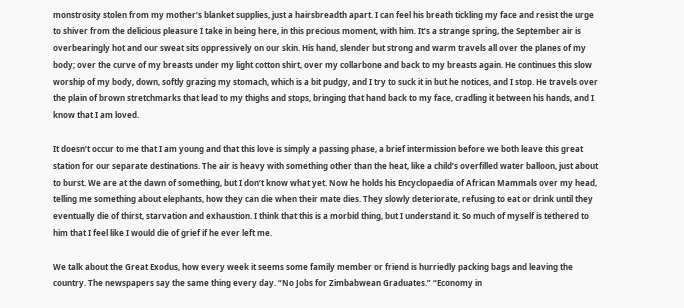monstrosity stolen from my mother’s blanket supplies, just a hairsbreadth apart. I can feel his breath tickling my face and resist the urge to shiver from the delicious pleasure I take in being here, in this precious moment, with him. It’s a strange spring, the September air is overbearingly hot and our sweat sits oppressively on our skin. His hand, slender but strong and warm travels all over the planes of my body; over the curve of my breasts under my light cotton shirt, over my collarbone and back to my breasts again. He continues this slow worship of my body, down, softly grazing my stomach, which is a bit pudgy, and I try to suck it in but he notices, and I stop. He travels over the plain of brown stretchmarks that lead to my thighs and stops, bringing that hand back to my face, cradling it between his hands, and I know that I am loved.

It doesn’t occur to me that I am young and that this love is simply a passing phase, a brief intermission before we both leave this great station for our separate destinations. The air is heavy with something other than the heat, like a child’s overfilled water balloon, just about to burst. We are at the dawn of something, but I don’t know what yet. Now he holds his Encyclopaedia of African Mammals over my head, telling me something about elephants, how they can die when their mate dies. They slowly deteriorate, refusing to eat or drink until they eventually die of thirst, starvation and exhaustion. I think that this is a morbid thing, but I understand it. So much of myself is tethered to him that I feel like I would die of grief if he ever left me.

We talk about the Great Exodus, how every week it seems some family member or friend is hurriedly packing bags and leaving the country. The newspapers say the same thing every day. “No Jobs for Zimbabwean Graduates.” “Economy in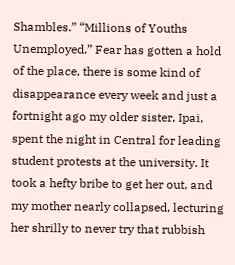Shambles.” “Millions of Youths Unemployed.” Fear has gotten a hold of the place, there is some kind of disappearance every week and just a fortnight ago my older sister, Ipai, spent the night in Central for leading student protests at the university. It took a hefty bribe to get her out, and my mother nearly collapsed, lecturing her shrilly to never try that rubbish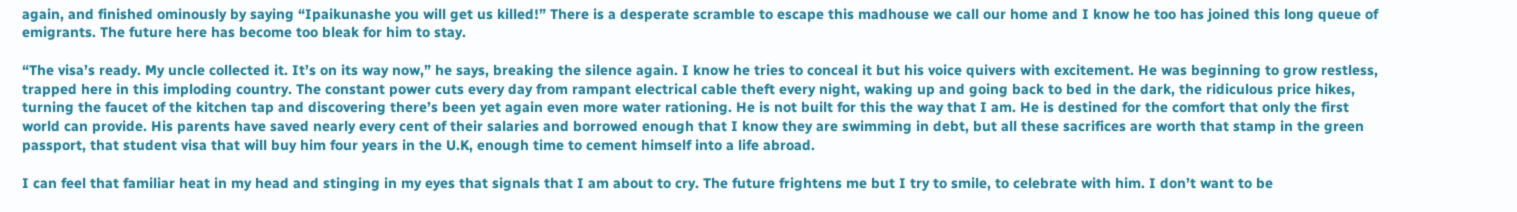again, and finished ominously by saying “Ipaikunashe you will get us killed!” There is a desperate scramble to escape this madhouse we call our home and I know he too has joined this long queue of emigrants. The future here has become too bleak for him to stay.

“The visa’s ready. My uncle collected it. It’s on its way now,” he says, breaking the silence again. I know he tries to conceal it but his voice quivers with excitement. He was beginning to grow restless, trapped here in this imploding country. The constant power cuts every day from rampant electrical cable theft every night, waking up and going back to bed in the dark, the ridiculous price hikes, turning the faucet of the kitchen tap and discovering there’s been yet again even more water rationing. He is not built for this the way that I am. He is destined for the comfort that only the first world can provide. His parents have saved nearly every cent of their salaries and borrowed enough that I know they are swimming in debt, but all these sacrifices are worth that stamp in the green passport, that student visa that will buy him four years in the U.K, enough time to cement himself into a life abroad.

I can feel that familiar heat in my head and stinging in my eyes that signals that I am about to cry. The future frightens me but I try to smile, to celebrate with him. I don’t want to be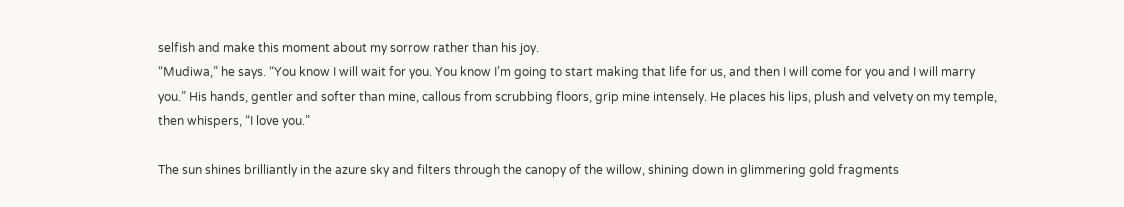selfish and make this moment about my sorrow rather than his joy.
“Mudiwa,” he says. “You know I will wait for you. You know I’m going to start making that life for us, and then I will come for you and I will marry you.” His hands, gentler and softer than mine, callous from scrubbing floors, grip mine intensely. He places his lips, plush and velvety on my temple, then whispers, “I love you.”

The sun shines brilliantly in the azure sky and filters through the canopy of the willow, shining down in glimmering gold fragments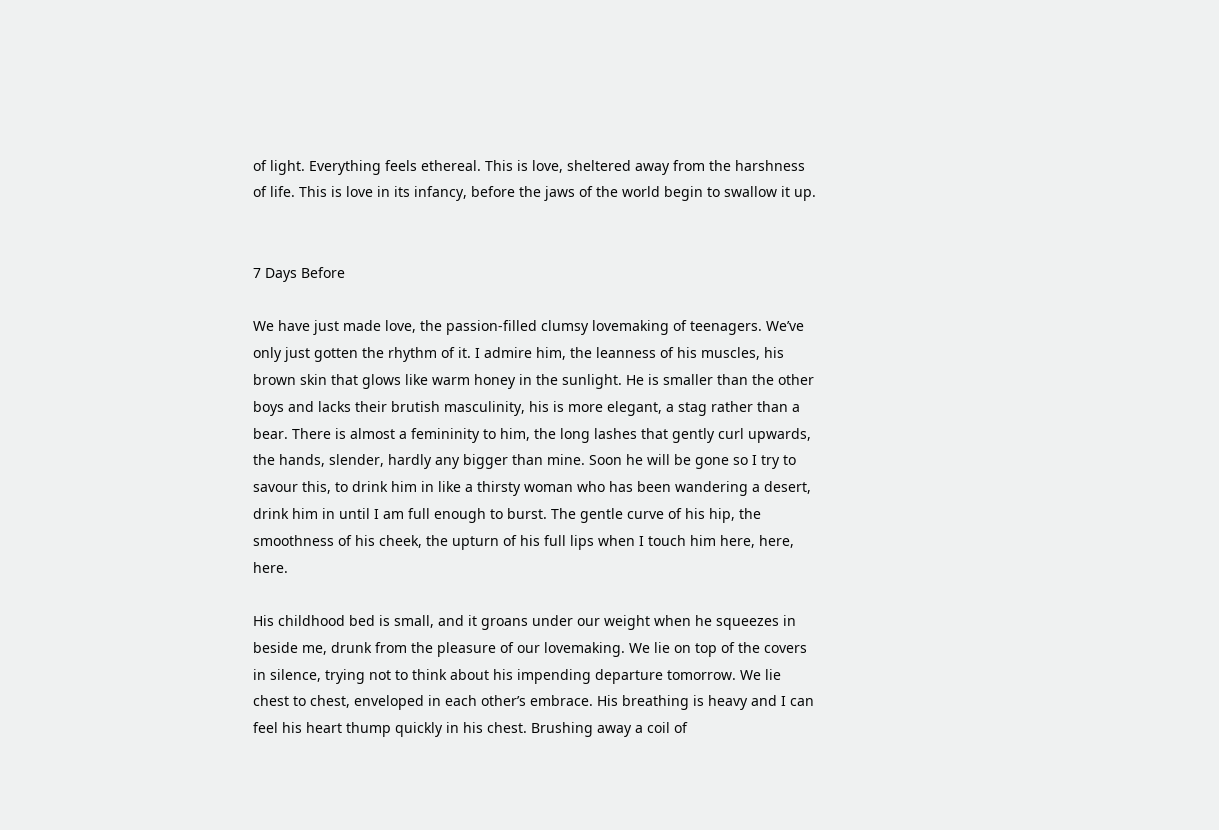of light. Everything feels ethereal. This is love, sheltered away from the harshness of life. This is love in its infancy, before the jaws of the world begin to swallow it up.


7 Days Before

We have just made love, the passion-filled clumsy lovemaking of teenagers. We’ve only just gotten the rhythm of it. I admire him, the leanness of his muscles, his brown skin that glows like warm honey in the sunlight. He is smaller than the other boys and lacks their brutish masculinity, his is more elegant, a stag rather than a bear. There is almost a femininity to him, the long lashes that gently curl upwards, the hands, slender, hardly any bigger than mine. Soon he will be gone so I try to savour this, to drink him in like a thirsty woman who has been wandering a desert, drink him in until I am full enough to burst. The gentle curve of his hip, the smoothness of his cheek, the upturn of his full lips when I touch him here, here, here.

His childhood bed is small, and it groans under our weight when he squeezes in beside me, drunk from the pleasure of our lovemaking. We lie on top of the covers in silence, trying not to think about his impending departure tomorrow. We lie chest to chest, enveloped in each other’s embrace. His breathing is heavy and I can feel his heart thump quickly in his chest. Brushing away a coil of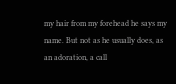my hair from my forehead he says my name. But not as he usually does, as an adoration, a call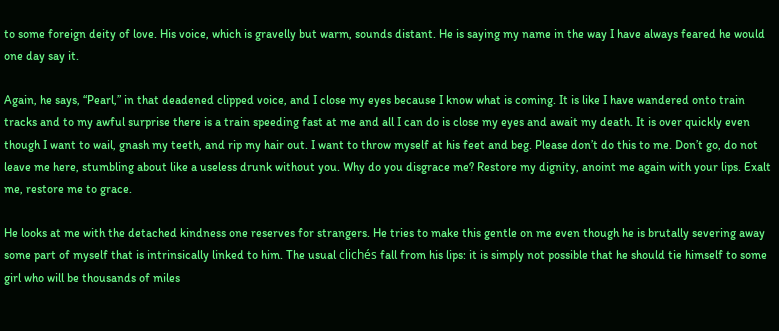to some foreign deity of love. His voice, which is gravelly but warm, sounds distant. He is saying my name in the way I have always feared he would one day say it.

Again, he says, “Pearl,” in that deadened clipped voice, and I close my eyes because I know what is coming. It is like I have wandered onto train tracks and to my awful surprise there is a train speeding fast at me and all I can do is close my eyes and await my death. It is over quickly even though I want to wail, gnash my teeth, and rip my hair out. I want to throw myself at his feet and beg. Please don’t do this to me. Don’t go, do not leave me here, stumbling about like a useless drunk without you. Why do you disgrace me? Restore my dignity, anoint me again with your lips. Exalt me, restore me to grace.

He looks at me with the detached kindness one reserves for strangers. He tries to make this gentle on me even though he is brutally severing away some part of myself that is intrinsically linked to him. The usual clichés fall from his lips: it is simply not possible that he should tie himself to some girl who will be thousands of miles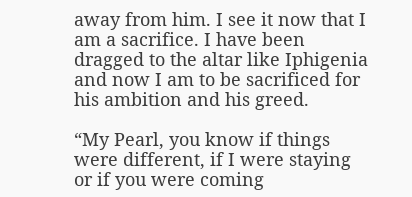away from him. I see it now that I am a sacrifice. I have been dragged to the altar like Iphigenia and now I am to be sacrificed for his ambition and his greed.

“My Pearl, you know if things were different, if I were staying or if you were coming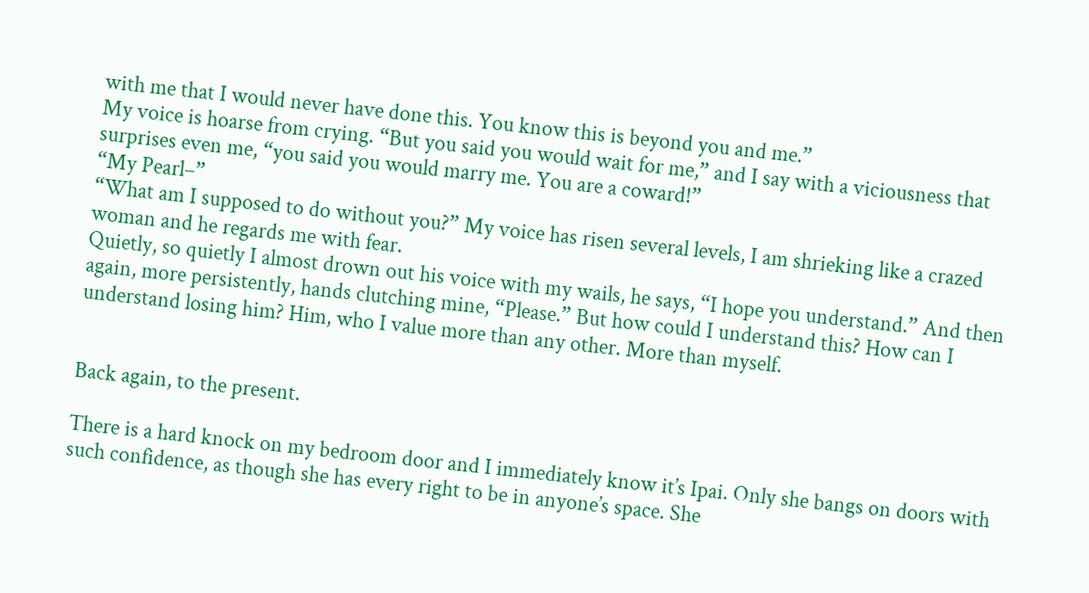with me that I would never have done this. You know this is beyond you and me.”
My voice is hoarse from crying. “But you said you would wait for me,” and I say with a viciousness that surprises even me, “you said you would marry me. You are a coward!”
“My Pearl–”
“What am I supposed to do without you?” My voice has risen several levels, I am shrieking like a crazed woman and he regards me with fear.
Quietly, so quietly I almost drown out his voice with my wails, he says, “I hope you understand.” And then again, more persistently, hands clutching mine, “Please.” But how could I understand this? How can I understand losing him? Him, who I value more than any other. More than myself.


Back again, to the present.

There is a hard knock on my bedroom door and I immediately know it’s Ipai. Only she bangs on doors with such confidence, as though she has every right to be in anyone’s space. She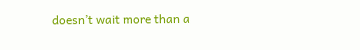doesn’t wait more than a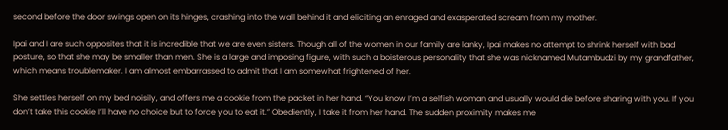second before the door swings open on its hinges, crashing into the wall behind it and eliciting an enraged and exasperated scream from my mother.

Ipai and I are such opposites that it is incredible that we are even sisters. Though all of the women in our family are lanky, Ipai makes no attempt to shrink herself with bad posture, so that she may be smaller than men. She is a large and imposing figure, with such a boisterous personality that she was nicknamed Mutambudzi by my grandfather, which means troublemaker. I am almost embarrassed to admit that I am somewhat frightened of her.

She settles herself on my bed noisily, and offers me a cookie from the packet in her hand. “You know I’m a selfish woman and usually would die before sharing with you. If you don’t take this cookie I’ll have no choice but to force you to eat it.” Obediently, I take it from her hand. The sudden proximity makes me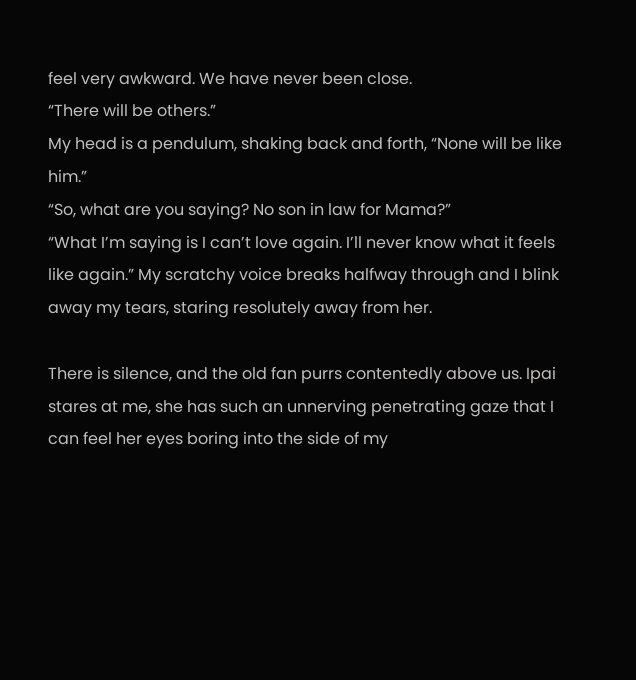feel very awkward. We have never been close.
“There will be others.”
My head is a pendulum, shaking back and forth, “None will be like him.”
“So, what are you saying? No son in law for Mama?”
“What I’m saying is I can’t love again. I’ll never know what it feels like again.” My scratchy voice breaks halfway through and I blink away my tears, staring resolutely away from her.

There is silence, and the old fan purrs contentedly above us. Ipai stares at me, she has such an unnerving penetrating gaze that I can feel her eyes boring into the side of my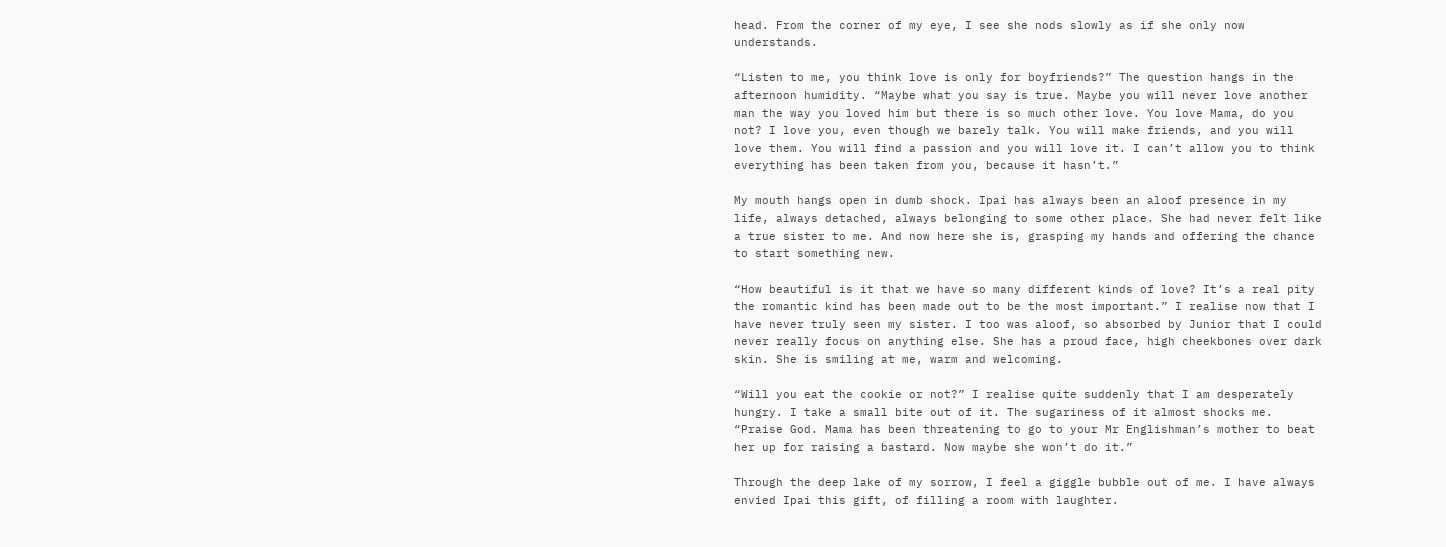head. From the corner of my eye, I see she nods slowly as if she only now understands.

“Listen to me, you think love is only for boyfriends?” The question hangs in the afternoon humidity. “Maybe what you say is true. Maybe you will never love another man the way you loved him but there is so much other love. You love Mama, do you not? I love you, even though we barely talk. You will make friends, and you will love them. You will find a passion and you will love it. I can’t allow you to think everything has been taken from you, because it hasn’t.”

My mouth hangs open in dumb shock. Ipai has always been an aloof presence in my life, always detached, always belonging to some other place. She had never felt like a true sister to me. And now here she is, grasping my hands and offering the chance to start something new.

“How beautiful is it that we have so many different kinds of love? It’s a real pity the romantic kind has been made out to be the most important.” I realise now that I have never truly seen my sister. I too was aloof, so absorbed by Junior that I could never really focus on anything else. She has a proud face, high cheekbones over dark skin. She is smiling at me, warm and welcoming.

“Will you eat the cookie or not?” I realise quite suddenly that I am desperately hungry. I take a small bite out of it. The sugariness of it almost shocks me. “Praise God. Mama has been threatening to go to your Mr Englishman’s mother to beat her up for raising a bastard. Now maybe she won’t do it.”

Through the deep lake of my sorrow, I feel a giggle bubble out of me. I have always envied Ipai this gift, of filling a room with laughter.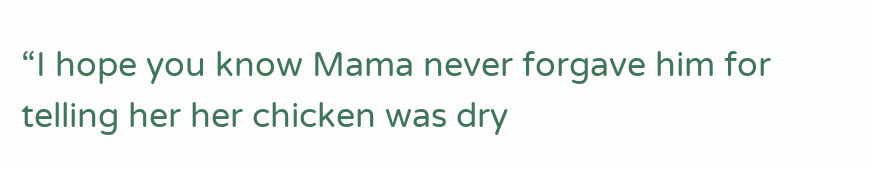“I hope you know Mama never forgave him for telling her her chicken was dry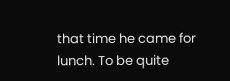that time he came for lunch. To be quite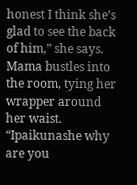honest I think she’s glad to see the back of him,” she says.
Mama bustles into the room, tying her wrapper around her waist. “Ipaikunashe why are you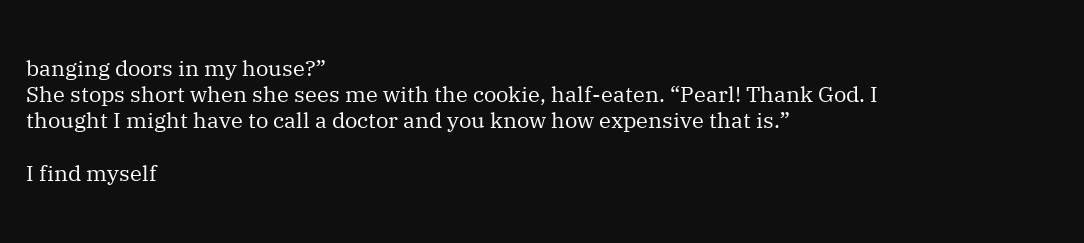banging doors in my house?”
She stops short when she sees me with the cookie, half-eaten. “Pearl! Thank God. I thought I might have to call a doctor and you know how expensive that is.”

I find myself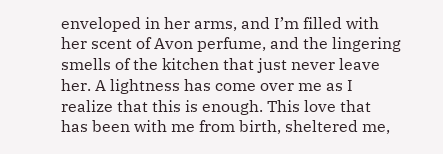enveloped in her arms, and I’m filled with her scent of Avon perfume, and the lingering smells of the kitchen that just never leave her. A lightness has come over me as I realize that this is enough. This love that has been with me from birth, sheltered me,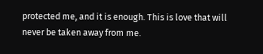protected me, and it is enough. This is love that will never be taken away from me.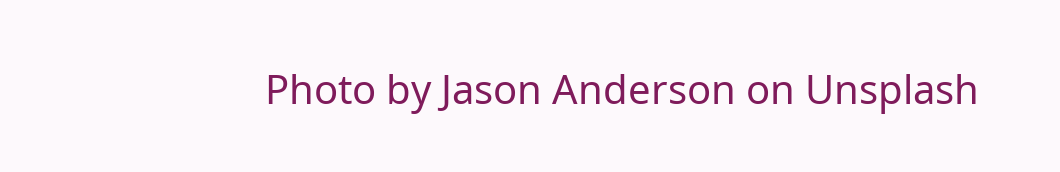Photo by Jason Anderson on Unsplash